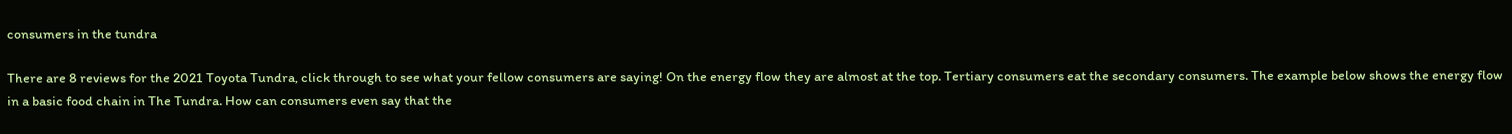consumers in the tundra

There are 8 reviews for the 2021 Toyota Tundra, click through to see what your fellow consumers are saying! On the energy flow they are almost at the top. Tertiary consumers eat the secondary consumers. The example below shows the energy flow in a basic food chain in The Tundra. How can consumers even say that the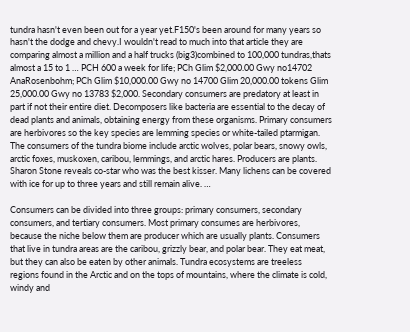tundra hasn't even been out for a year yet.F150's been around for many years so hasn't the dodge and chevy.I wouldn't read to much into that article they are comparing almost a million and a half trucks (big3)combined to 100,000 tundras,thats almost a 15 to 1 … PCH 600 a week for life; PCh Glim $2,000.00 Gwy no14702 AnaRosenbohm; PCh Glim $10,000.00 Gwy no 14700 Glim 20,000.00 tokens Glim 25,000.00 Gwy no 13783 $2,000. Secondary consumers are predatory at least in part if not their entire diet. Decomposers like bacteria are essential to the decay of dead plants and animals, obtaining energy from these organisms. Primary consumers are herbivores so the key species are lemming species or white-tailed ptarmigan. The consumers of the tundra biome include arctic wolves, polar bears, snowy owls, arctic foxes, muskoxen, caribou, lemmings, and arctic hares. Producers are plants. Sharon Stone reveals co-star who was the best kisser. Many lichens can be covered with ice for up to three years and still remain alive. …

Consumers can be divided into three groups: primary consumers, secondary consumers, and tertiary consumers. Most primary consumes are herbivores, because the niche below them are producer which are usually plants. Consumers that live in tundra areas are the caribou, grizzly bear, and polar bear. They eat meat, but they can also be eaten by other animals. Tundra ecosystems are treeless regions found in the Arctic and on the tops of mountains, where the climate is cold, windy and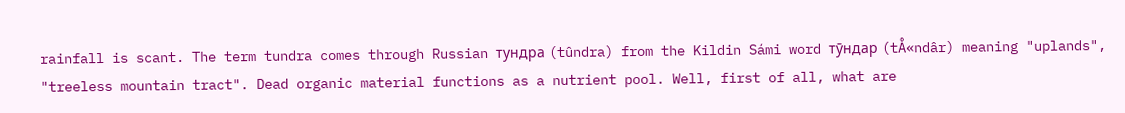rainfall is scant. The term tundra comes through Russian тундра (tûndra) from the Kildin Sámi word тӯндар (tÅ«ndâr) meaning "uplands", "treeless mountain tract". Dead organic material functions as a nutrient pool. Well, first of all, what are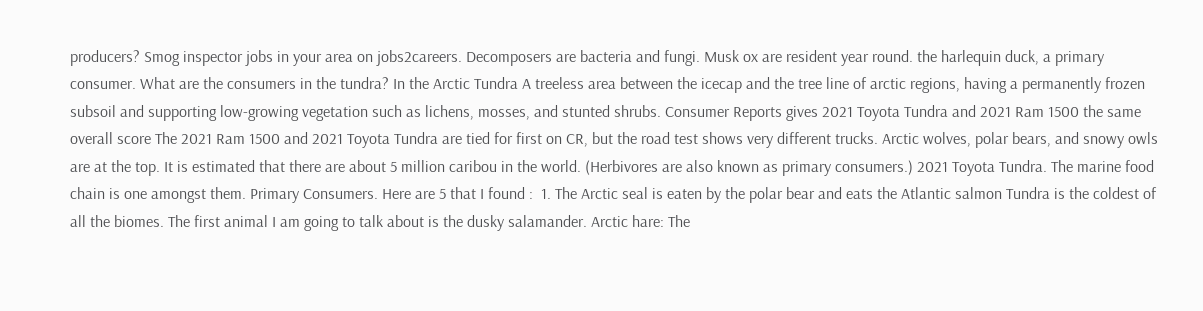producers? Smog inspector jobs in your area on jobs2careers. Decomposers are bacteria and fungi. Musk ox are resident year round. the harlequin duck, a primary consumer. What are the consumers in the tundra? In the Arctic Tundra A treeless area between the icecap and the tree line of arctic regions, having a permanently frozen subsoil and supporting low-growing vegetation such as lichens, mosses, and stunted shrubs. Consumer Reports gives 2021 Toyota Tundra and 2021 Ram 1500 the same overall score The 2021 Ram 1500 and 2021 Toyota Tundra are tied for first on CR, but the road test shows very different trucks. Arctic wolves, polar bears, and snowy owls are at the top. It is estimated that there are about 5 million caribou in the world. (Herbivores are also known as primary consumers.) 2021 Toyota Tundra. The marine food chain is one amongst them. Primary Consumers. Here are 5 that I found :  1. The Arctic seal is eaten by the polar bear and eats the Atlantic salmon Tundra is the coldest of all the biomes. The first animal I am going to talk about is the dusky salamander. Arctic hare: The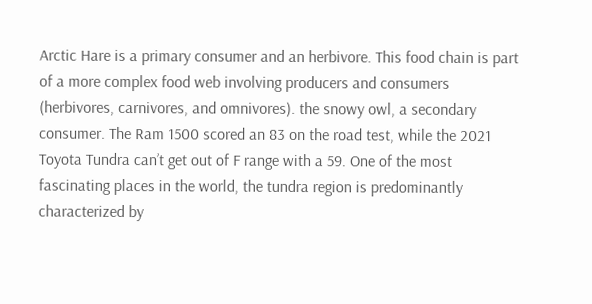Arctic Hare is a primary consumer and an herbivore. This food chain is part of a more complex food web involving producers and consumers (herbivores, carnivores, and omnivores). the snowy owl, a secondary consumer. The Ram 1500 scored an 83 on the road test, while the 2021 Toyota Tundra can’t get out of F range with a 59. One of the most fascinating places in the world, the tundra region is predominantly characterized by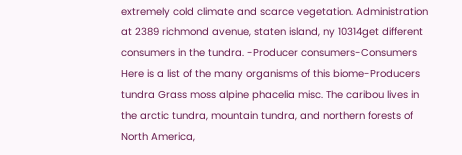extremely cold climate and scarce vegetation. Administration at 2389 richmond avenue, staten island, ny 10314get different consumers in the tundra. -Producer consumers-Consumers Here is a list of the many organisms of this biome-Producers tundra Grass moss alpine phacelia misc. The caribou lives in the arctic tundra, mountain tundra, and northern forests of North America,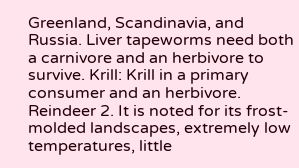Greenland, Scandinavia, and Russia. Liver tapeworms need both a carnivore and an herbivore to survive. Krill: Krill in a primary consumer and an herbivore. Reindeer 2. It is noted for its frost-molded landscapes, extremely low temperatures, little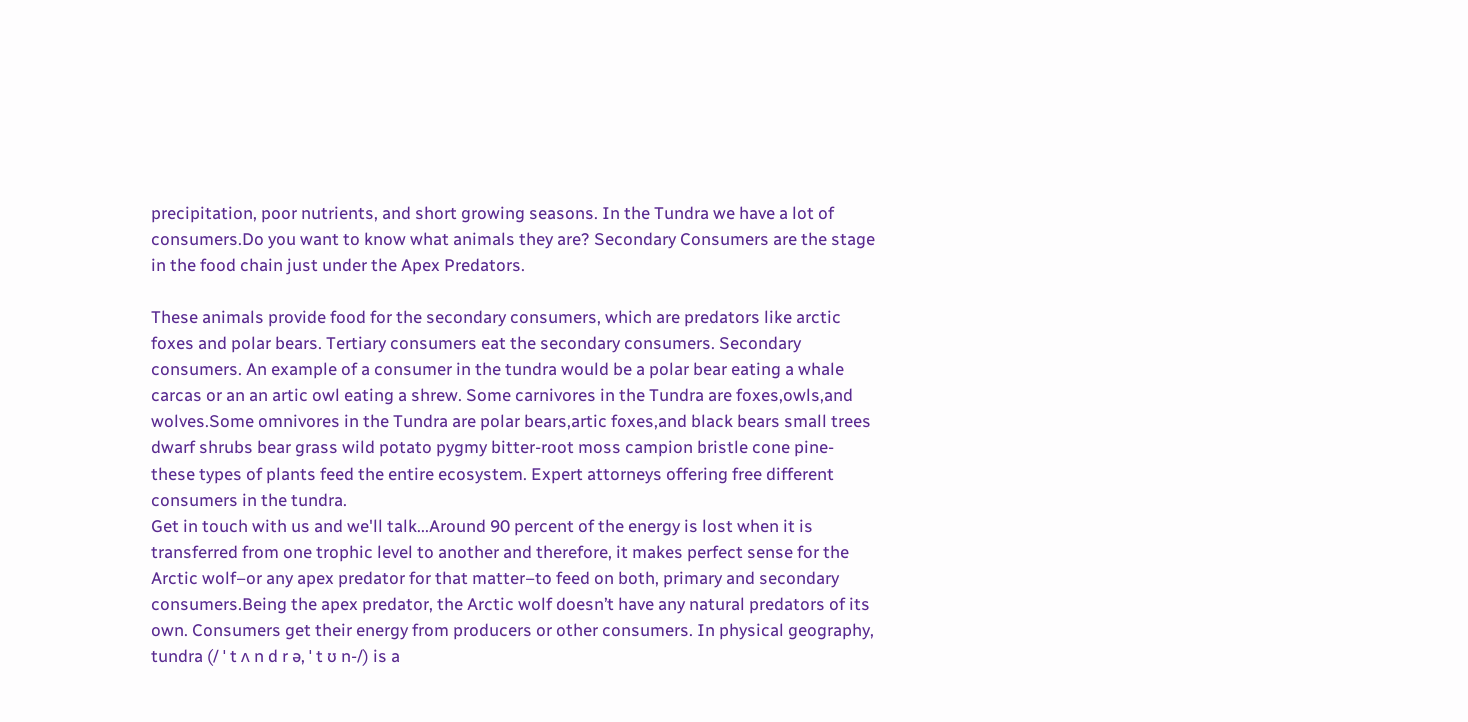precipitation, poor nutrients, and short growing seasons. In the Tundra we have a lot of consumers.Do you want to know what animals they are? Secondary Consumers are the stage in the food chain just under the Apex Predators.

These animals provide food for the secondary consumers, which are predators like arctic foxes and polar bears. Tertiary consumers eat the secondary consumers. Secondary consumers. An example of a consumer in the tundra would be a polar bear eating a whale carcas or an an artic owl eating a shrew. Some carnivores in the Tundra are foxes,owls,and wolves.Some omnivores in the Tundra are polar bears,artic foxes,and black bears small trees dwarf shrubs bear grass wild potato pygmy bitter-root moss campion bristle cone pine-these types of plants feed the entire ecosystem. Expert attorneys offering free different consumers in the tundra.
Get in touch with us and we'll talk...Around 90 percent of the energy is lost when it is transferred from one trophic level to another and therefore, it makes perfect sense for the Arctic wolf–or any apex predator for that matter–to feed on both, primary and secondary consumers.Being the apex predator, the Arctic wolf doesn’t have any natural predators of its own. Consumers get their energy from producers or other consumers. In physical geography, tundra (/ ˈ t ʌ n d r ə, ˈ t ʊ n-/) is a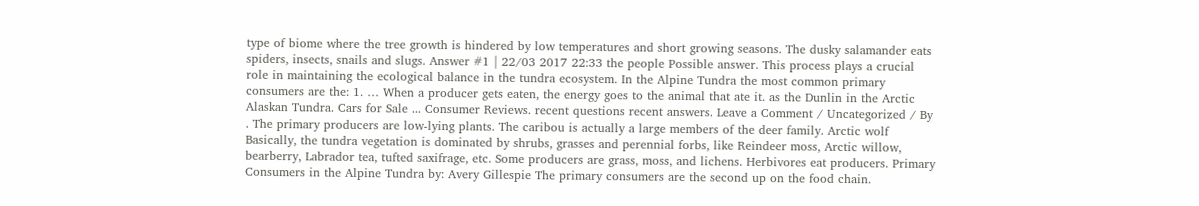type of biome where the tree growth is hindered by low temperatures and short growing seasons. The dusky salamander eats spiders, insects, snails and slugs. Answer #1 | 22/03 2017 22:33 the people Possible answer. This process plays a crucial role in maintaining the ecological balance in the tundra ecosystem. In the Alpine Tundra the most common primary consumers are the: 1. … When a producer gets eaten, the energy goes to the animal that ate it. as the Dunlin in the Arctic Alaskan Tundra. Cars for Sale ... Consumer Reviews. recent questions recent answers. Leave a Comment / Uncategorized / By . The primary producers are low-lying plants. The caribou is actually a large members of the deer family. Arctic wolf Basically, the tundra vegetation is dominated by shrubs, grasses and perennial forbs, like Reindeer moss, Arctic willow, bearberry, Labrador tea, tufted saxifrage, etc. Some producers are grass, moss, and lichens. Herbivores eat producers. Primary Consumers in the Alpine Tundra by: Avery Gillespie The primary consumers are the second up on the food chain.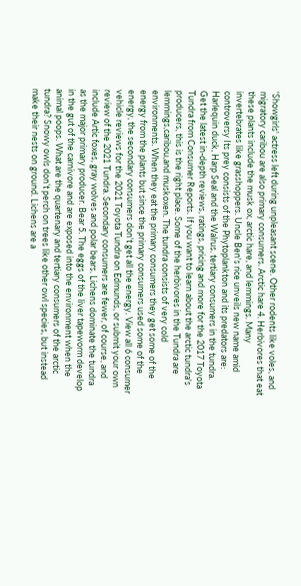'Showgirls' actress left during unpleasant scene. Other rodents like voles, and migratory caribou are also primary consumers. Arctic hare 4. Herbivores that eat these plants include the musk ox, arctic hare, and lemmings. Many invertebrates like grasshoppers. Uncle Ben's rice unveils new name amid controversy Its prey consists of the Phytoplankton and its predators are: Harlequin duck, Harp Seal and the Walrus. tertiary consumers in the tundra. Get the latest in-depth reviews, ratings, pricing and more for the 2017 Toyota Tundra from Consumer Reports. If you want to learn about the arctic tundra's producers, this is the right place. Some of the herbivores in the Tundra are lemmings,caribou,and muskoxen. The tundra consists of very cold environments. When they eat the primary consumers they get some of the energy from the plants but since the primary consumers used some of the energy, the secondary consumers don't get all the energy. View all 6 consumer vehicle reviews for the 2021 Toyota Tundra on Edmunds, or submit your own review of the 2021 Tundra. Secondary consumers are fewer, of course, and include Artic foxes, gray wolves and polar bears. Lichens dominate the tundra as the major primary producer. Bear 5. The eggs of the liver tapeworm develop in the gut of the carnivore and are exposed into the environment when the animal poops. What are the quartenary and tertiary consumers of the arctic tundra? Snowy owls don’t perch on trees like other owl species, but instead make their nests on ground. Lichens are a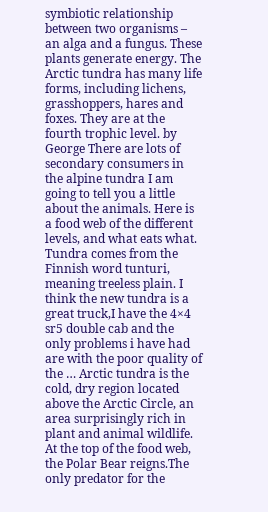symbiotic relationship between two organisms – an alga and a fungus. These plants generate energy. The Arctic tundra has many life forms, including lichens, grasshoppers, hares and foxes. They are at the fourth trophic level. by George There are lots of secondary consumers in the alpine tundra I am going to tell you a little about the animals. Here is a food web of the different levels, and what eats what. Tundra comes from the Finnish word tunturi, meaning treeless plain. I think the new tundra is a great truck,I have the 4×4 sr5 double cab and the only problems i have had are with the poor quality of the … Arctic tundra is the cold, dry region located above the Arctic Circle, an area surprisingly rich in plant and animal wildlife. At the top of the food web, the Polar Bear reigns.The only predator for the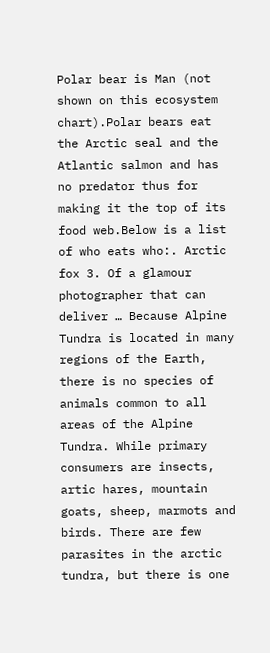Polar bear is Man (not shown on this ecosystem chart).Polar bears eat the Arctic seal and the Atlantic salmon and has no predator thus for making it the top of its food web.Below is a list of who eats who:. Arctic fox 3. Of a glamour photographer that can deliver … Because Alpine Tundra is located in many regions of the Earth, there is no species of animals common to all areas of the Alpine Tundra. While primary consumers are insects, artic hares, mountain goats, sheep, marmots and birds. There are few parasites in the arctic tundra, but there is one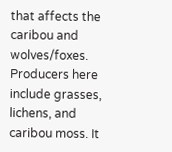that affects the caribou and wolves/foxes. Producers here include grasses, lichens, and caribou moss. It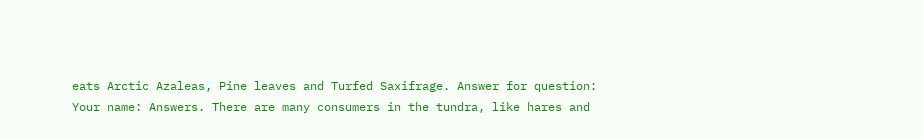eats Arctic Azaleas, Pine leaves and Turfed Saxifrage. Answer for question: Your name: Answers. There are many consumers in the tundra, like hares and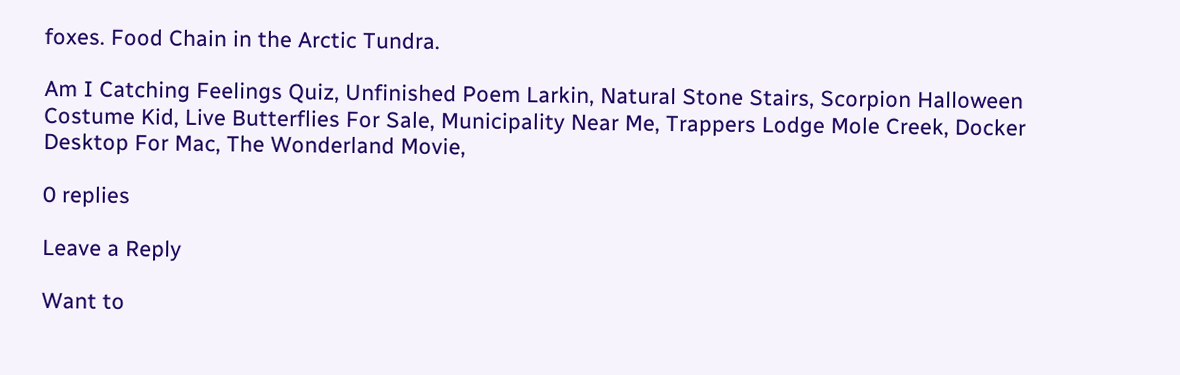foxes. Food Chain in the Arctic Tundra.

Am I Catching Feelings Quiz, Unfinished Poem Larkin, Natural Stone Stairs, Scorpion Halloween Costume Kid, Live Butterflies For Sale, Municipality Near Me, Trappers Lodge Mole Creek, Docker Desktop For Mac, The Wonderland Movie,

0 replies

Leave a Reply

Want to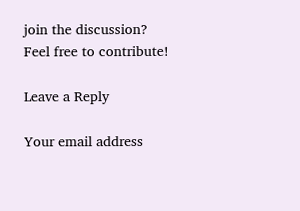join the discussion?
Feel free to contribute!

Leave a Reply

Your email address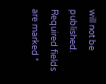will not be published. Required fields are marked *